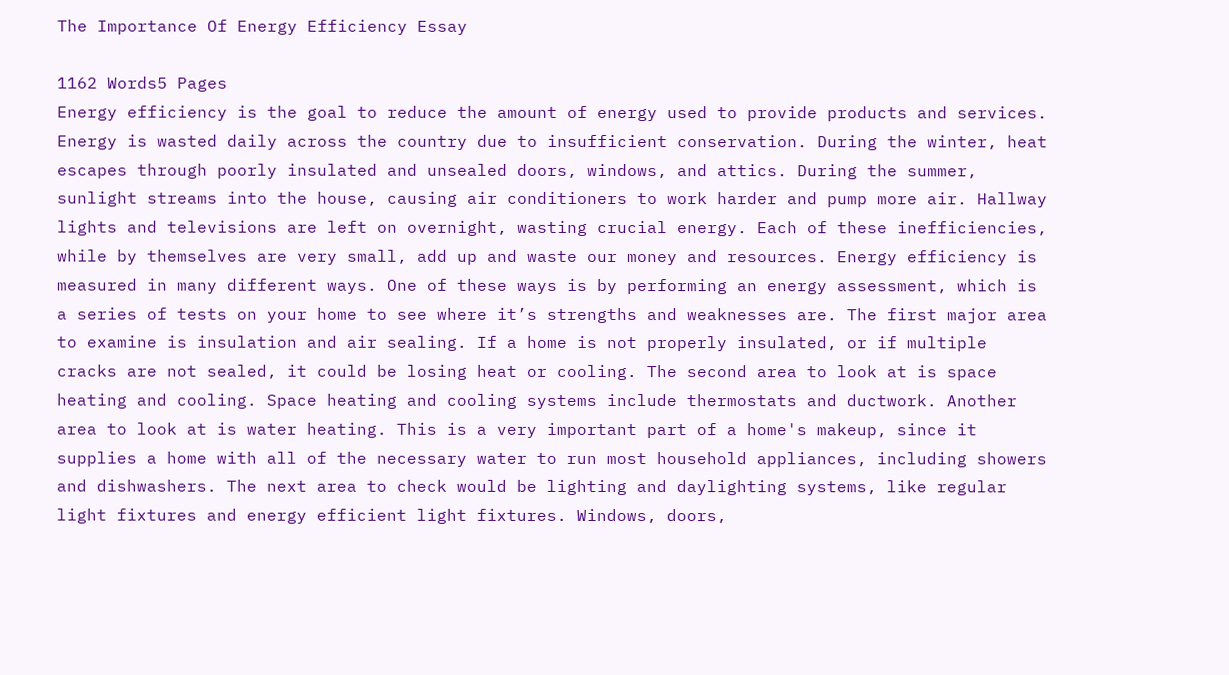The Importance Of Energy Efficiency Essay

1162 Words5 Pages
Energy efficiency is the goal to reduce the amount of energy used to provide products and services. Energy is wasted daily across the country due to insufficient conservation. During the winter, heat escapes through poorly insulated and unsealed doors, windows, and attics. During the summer, sunlight streams into the house, causing air conditioners to work harder and pump more air. Hallway lights and televisions are left on overnight, wasting crucial energy. Each of these inefficiencies, while by themselves are very small, add up and waste our money and resources. Energy efficiency is measured in many different ways. One of these ways is by performing an energy assessment, which is a series of tests on your home to see where it’s strengths and weaknesses are. The first major area to examine is insulation and air sealing. If a home is not properly insulated, or if multiple cracks are not sealed, it could be losing heat or cooling. The second area to look at is space heating and cooling. Space heating and cooling systems include thermostats and ductwork. Another area to look at is water heating. This is a very important part of a home's makeup, since it supplies a home with all of the necessary water to run most household appliances, including showers and dishwashers. The next area to check would be lighting and daylighting systems, like regular light fixtures and energy efficient light fixtures. Windows, doors,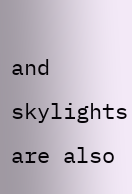and skylights are also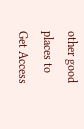other good places to
Get Access